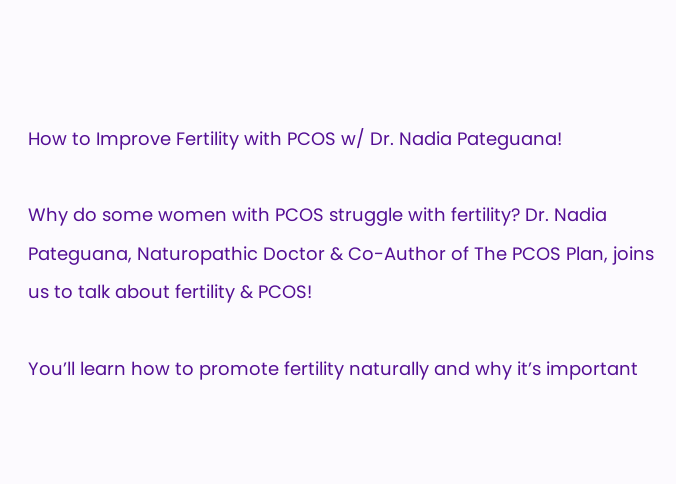How to Improve Fertility with PCOS w/ Dr. Nadia Pateguana!

Why do some women with PCOS struggle with fertility? Dr. Nadia Pateguana, Naturopathic Doctor & Co-Author of The PCOS Plan, joins us to talk about fertility & PCOS!

You’ll learn how to promote fertility naturally and why it’s important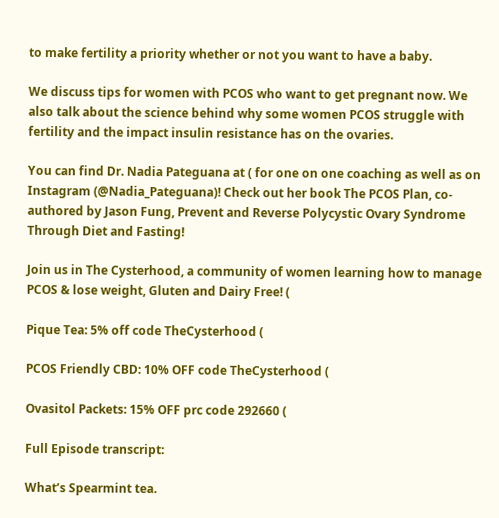to make fertility a priority whether or not you want to have a baby.

We discuss tips for women with PCOS who want to get pregnant now. We also talk about the science behind why some women PCOS struggle with fertility and the impact insulin resistance has on the ovaries.

You can find Dr. Nadia Pateguana at ( for one on one coaching as well as on Instagram (@Nadia_Pateguana)! Check out her book The PCOS Plan, co-authored by Jason Fung, Prevent and Reverse Polycystic Ovary Syndrome Through Diet and Fasting!

Join us in The Cysterhood, a community of women learning how to manage PCOS & lose weight, Gluten and Dairy Free! (

Pique Tea: 5% off code TheCysterhood (

PCOS Friendly CBD: 10% OFF code TheCysterhood (

Ovasitol Packets: 15% OFF prc code 292660 (

Full Episode transcript:

What’s Spearmint tea.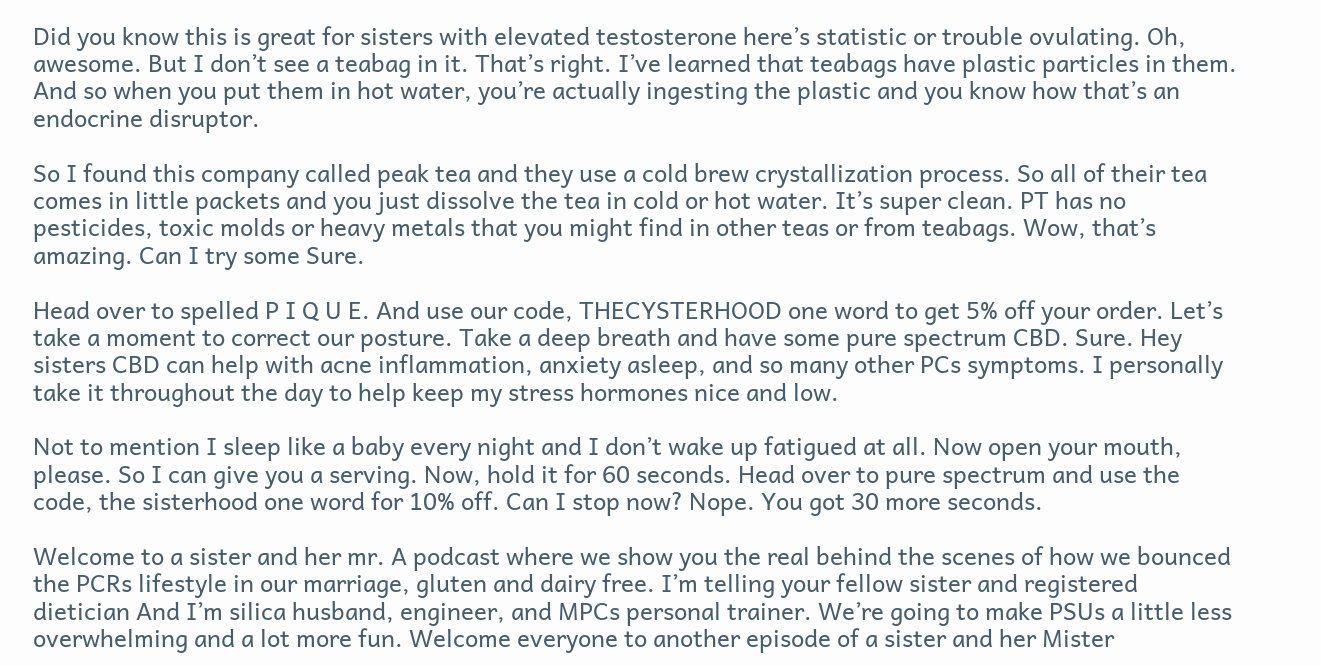Did you know this is great for sisters with elevated testosterone here’s statistic or trouble ovulating. Oh, awesome. But I don’t see a teabag in it. That’s right. I’ve learned that teabags have plastic particles in them. And so when you put them in hot water, you’re actually ingesting the plastic and you know how that’s an endocrine disruptor.

So I found this company called peak tea and they use a cold brew crystallization process. So all of their tea comes in little packets and you just dissolve the tea in cold or hot water. It’s super clean. PT has no pesticides, toxic molds or heavy metals that you might find in other teas or from teabags. Wow, that’s amazing. Can I try some Sure.

Head over to spelled P I Q U E. And use our code, THECYSTERHOOD one word to get 5% off your order. Let’s take a moment to correct our posture. Take a deep breath and have some pure spectrum CBD. Sure. Hey sisters CBD can help with acne inflammation, anxiety asleep, and so many other PCs symptoms. I personally take it throughout the day to help keep my stress hormones nice and low.

Not to mention I sleep like a baby every night and I don’t wake up fatigued at all. Now open your mouth, please. So I can give you a serving. Now, hold it for 60 seconds. Head over to pure spectrum and use the code, the sisterhood one word for 10% off. Can I stop now? Nope. You got 30 more seconds.

Welcome to a sister and her mr. A podcast where we show you the real behind the scenes of how we bounced the PCRs lifestyle in our marriage, gluten and dairy free. I’m telling your fellow sister and registered dietician And I’m silica husband, engineer, and MPCs personal trainer. We’re going to make PSUs a little less overwhelming and a lot more fun. Welcome everyone to another episode of a sister and her Mister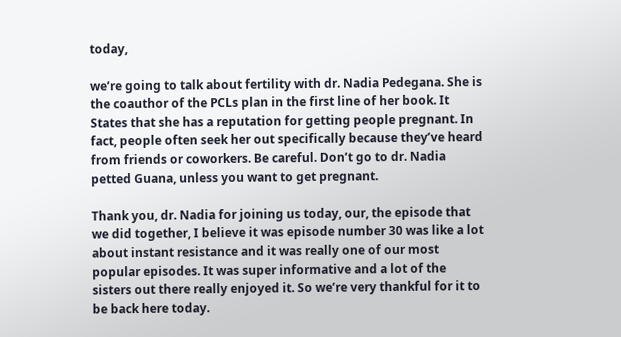today,

we’re going to talk about fertility with dr. Nadia Pedegana. She is the coauthor of the PCLs plan in the first line of her book. It States that she has a reputation for getting people pregnant. In fact, people often seek her out specifically because they’ve heard from friends or coworkers. Be careful. Don’t go to dr. Nadia petted Guana, unless you want to get pregnant.

Thank you, dr. Nadia for joining us today, our, the episode that we did together, I believe it was episode number 30 was like a lot about instant resistance and it was really one of our most popular episodes. It was super informative and a lot of the sisters out there really enjoyed it. So we’re very thankful for it to be back here today.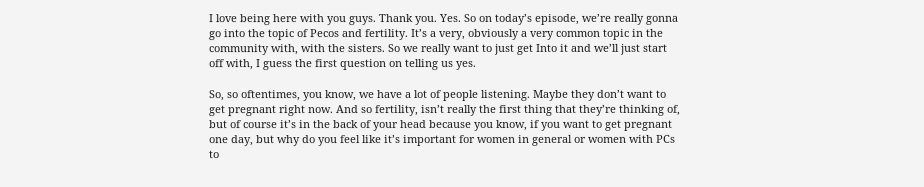I love being here with you guys. Thank you. Yes. So on today’s episode, we’re really gonna go into the topic of Pecos and fertility. It’s a very, obviously a very common topic in the community with, with the sisters. So we really want to just get Into it and we’ll just start off with, I guess the first question on telling us yes.

So, so oftentimes, you know, we have a lot of people listening. Maybe they don’t want to get pregnant right now. And so fertility, isn’t really the first thing that they’re thinking of, but of course it’s in the back of your head because you know, if you want to get pregnant one day, but why do you feel like it’s important for women in general or women with PCs to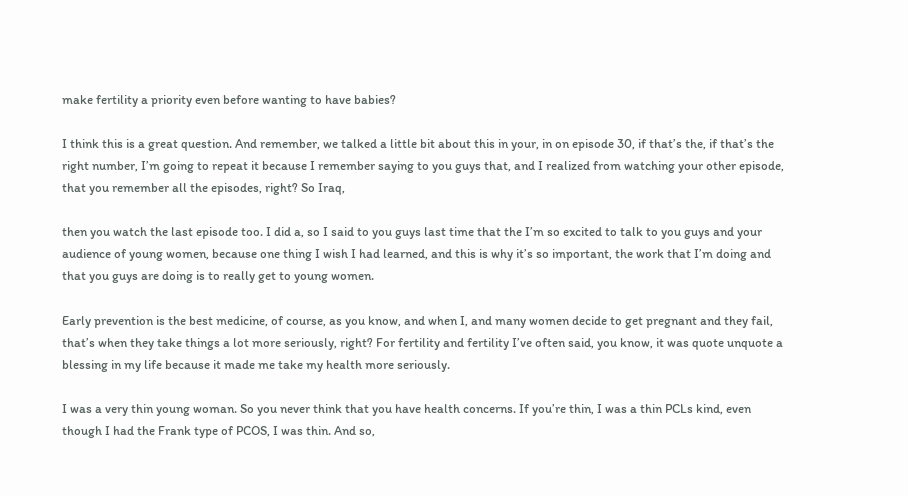make fertility a priority even before wanting to have babies?

I think this is a great question. And remember, we talked a little bit about this in your, in on episode 30, if that’s the, if that’s the right number, I’m going to repeat it because I remember saying to you guys that, and I realized from watching your other episode, that you remember all the episodes, right? So Iraq,

then you watch the last episode too. I did a, so I said to you guys last time that the I’m so excited to talk to you guys and your audience of young women, because one thing I wish I had learned, and this is why it’s so important, the work that I’m doing and that you guys are doing is to really get to young women.

Early prevention is the best medicine, of course, as you know, and when I, and many women decide to get pregnant and they fail, that’s when they take things a lot more seriously, right? For fertility and fertility I’ve often said, you know, it was quote unquote a blessing in my life because it made me take my health more seriously.

I was a very thin young woman. So you never think that you have health concerns. If you’re thin, I was a thin PCLs kind, even though I had the Frank type of PCOS, I was thin. And so,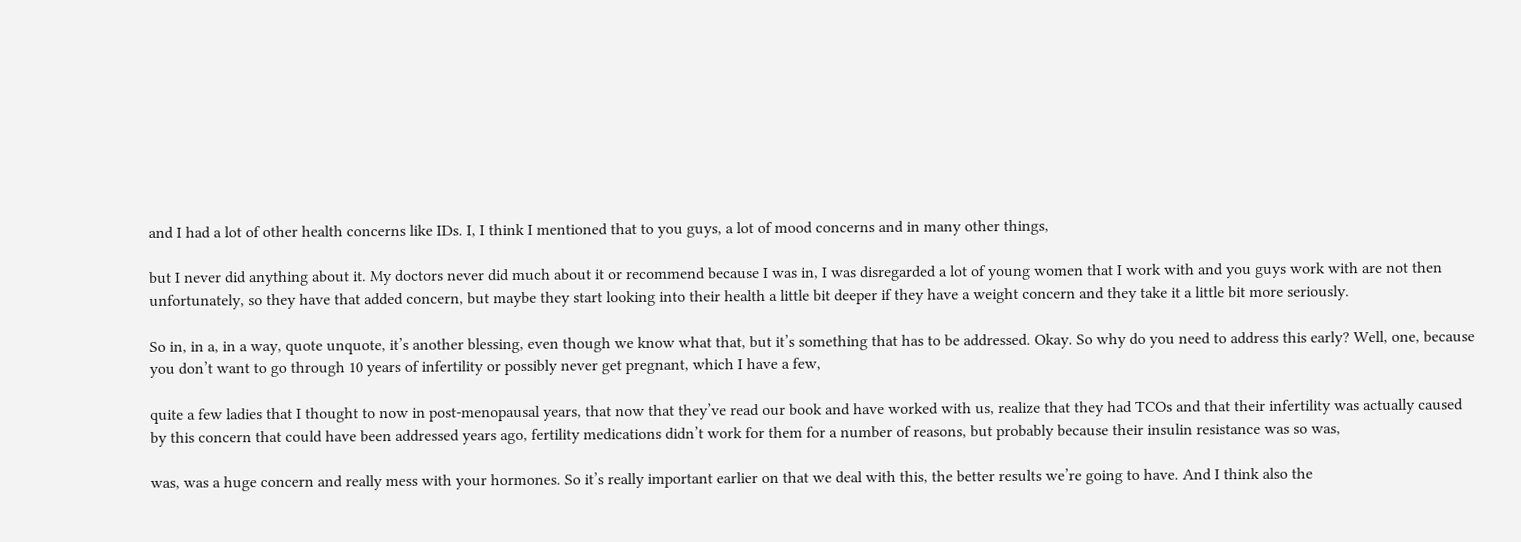and I had a lot of other health concerns like IDs. I, I think I mentioned that to you guys, a lot of mood concerns and in many other things,

but I never did anything about it. My doctors never did much about it or recommend because I was in, I was disregarded a lot of young women that I work with and you guys work with are not then unfortunately, so they have that added concern, but maybe they start looking into their health a little bit deeper if they have a weight concern and they take it a little bit more seriously.

So in, in a, in a way, quote unquote, it’s another blessing, even though we know what that, but it’s something that has to be addressed. Okay. So why do you need to address this early? Well, one, because you don’t want to go through 10 years of infertility or possibly never get pregnant, which I have a few,

quite a few ladies that I thought to now in post-menopausal years, that now that they’ve read our book and have worked with us, realize that they had TCOs and that their infertility was actually caused by this concern that could have been addressed years ago, fertility medications didn’t work for them for a number of reasons, but probably because their insulin resistance was so was,

was, was a huge concern and really mess with your hormones. So it’s really important earlier on that we deal with this, the better results we’re going to have. And I think also the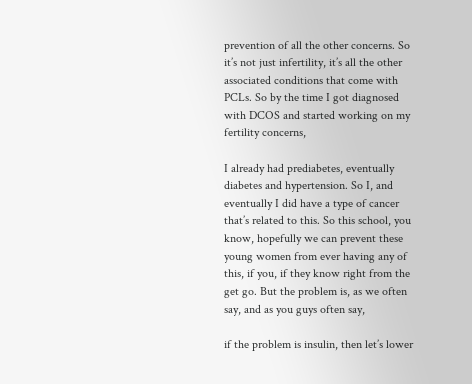prevention of all the other concerns. So it’s not just infertility, it’s all the other associated conditions that come with PCLs. So by the time I got diagnosed with DCOS and started working on my fertility concerns,

I already had prediabetes, eventually diabetes and hypertension. So I, and eventually I did have a type of cancer that’s related to this. So this school, you know, hopefully we can prevent these young women from ever having any of this, if you, if they know right from the get go. But the problem is, as we often say, and as you guys often say,

if the problem is insulin, then let’s lower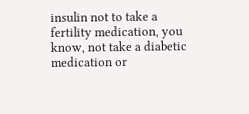insulin not to take a fertility medication, you know, not take a diabetic medication or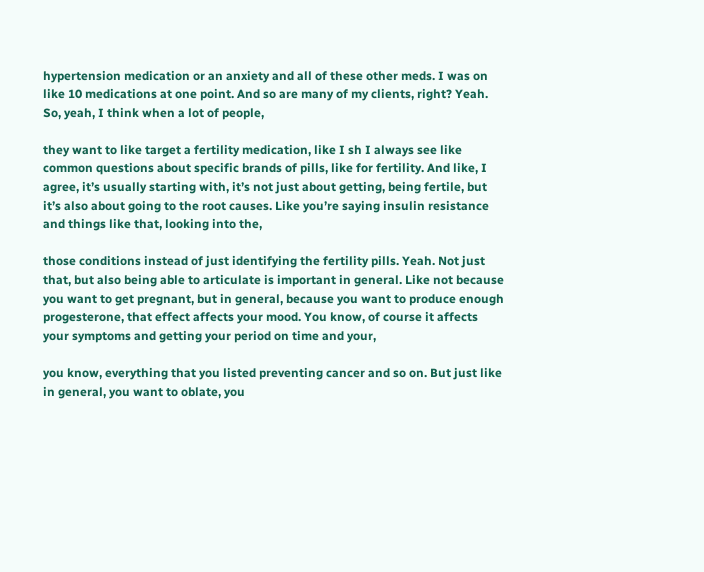hypertension medication or an anxiety and all of these other meds. I was on like 10 medications at one point. And so are many of my clients, right? Yeah. So, yeah, I think when a lot of people,

they want to like target a fertility medication, like I sh I always see like common questions about specific brands of pills, like for fertility. And like, I agree, it’s usually starting with, it’s not just about getting, being fertile, but it’s also about going to the root causes. Like you’re saying insulin resistance and things like that, looking into the,

those conditions instead of just identifying the fertility pills. Yeah. Not just that, but also being able to articulate is important in general. Like not because you want to get pregnant, but in general, because you want to produce enough progesterone, that effect affects your mood. You know, of course it affects your symptoms and getting your period on time and your,

you know, everything that you listed preventing cancer and so on. But just like in general, you want to oblate, you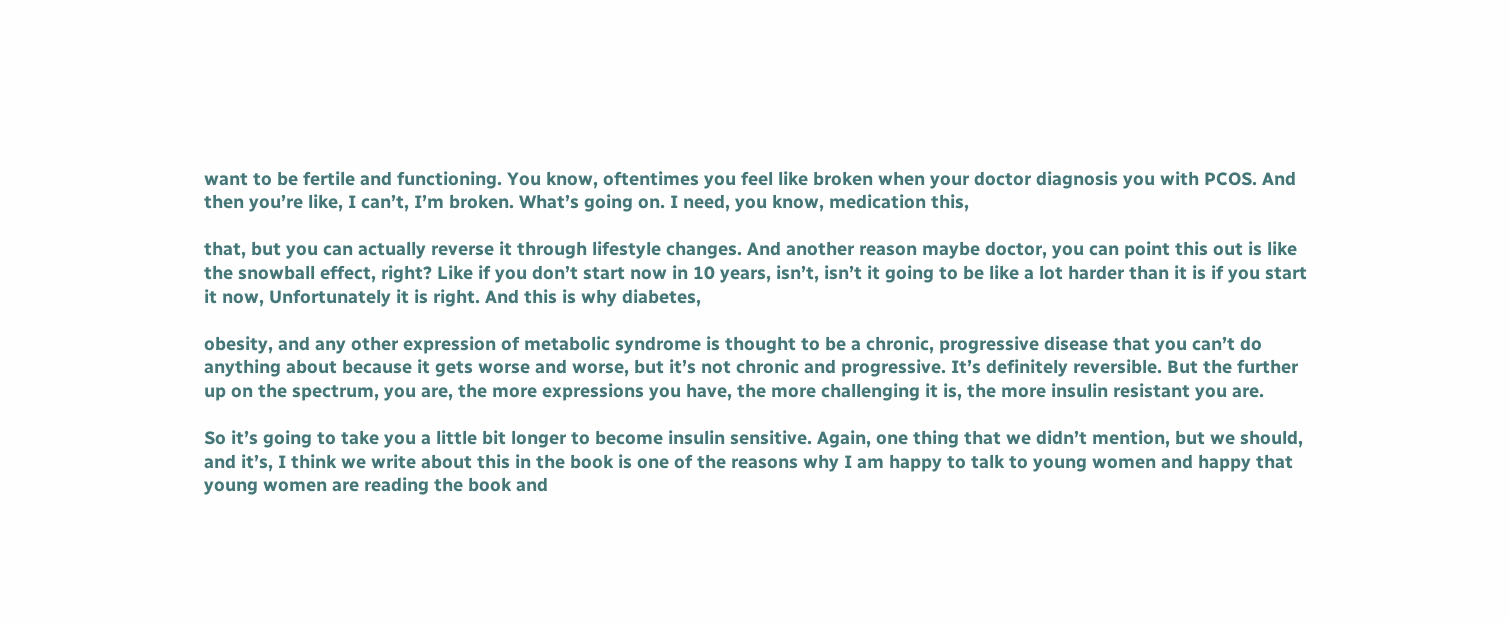want to be fertile and functioning. You know, oftentimes you feel like broken when your doctor diagnosis you with PCOS. And then you’re like, I can’t, I’m broken. What’s going on. I need, you know, medication this,

that, but you can actually reverse it through lifestyle changes. And another reason maybe doctor, you can point this out is like the snowball effect, right? Like if you don’t start now in 10 years, isn’t, isn’t it going to be like a lot harder than it is if you start it now, Unfortunately it is right. And this is why diabetes,

obesity, and any other expression of metabolic syndrome is thought to be a chronic, progressive disease that you can’t do anything about because it gets worse and worse, but it’s not chronic and progressive. It’s definitely reversible. But the further up on the spectrum, you are, the more expressions you have, the more challenging it is, the more insulin resistant you are.

So it’s going to take you a little bit longer to become insulin sensitive. Again, one thing that we didn’t mention, but we should, and it’s, I think we write about this in the book is one of the reasons why I am happy to talk to young women and happy that young women are reading the book and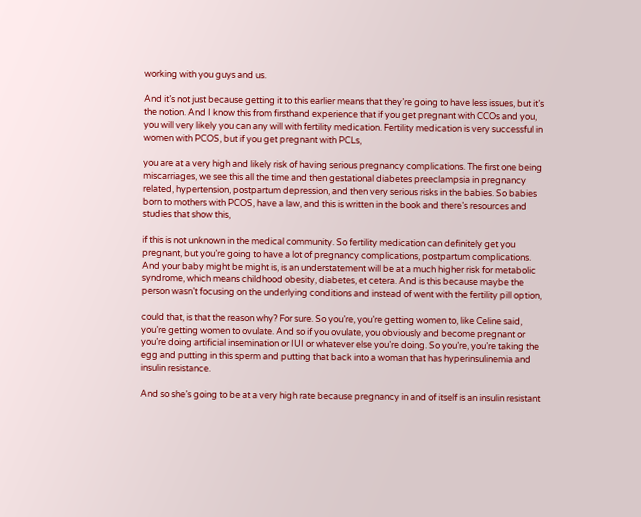working with you guys and us.

And it’s not just because getting it to this earlier means that they’re going to have less issues, but it’s the notion. And I know this from firsthand experience that if you get pregnant with CCOs and you, you will very likely you can any will with fertility medication. Fertility medication is very successful in women with PCOS, but if you get pregnant with PCLs,

you are at a very high and likely risk of having serious pregnancy complications. The first one being miscarriages, we see this all the time and then gestational diabetes preeclampsia in pregnancy related, hypertension, postpartum depression, and then very serious risks in the babies. So babies born to mothers with PCOS, have a law, and this is written in the book and there’s resources and studies that show this,

if this is not unknown in the medical community. So fertility medication can definitely get you pregnant, but you’re going to have a lot of pregnancy complications, postpartum complications. And your baby might be might is, is an understatement will be at a much higher risk for metabolic syndrome, which means childhood obesity, diabetes, et cetera. And is this because maybe the person wasn’t focusing on the underlying conditions and instead of went with the fertility pill option,

could that, is that the reason why? For sure. So you’re, you’re getting women to, like Celine said, you’re getting women to ovulate. And so if you ovulate, you obviously and become pregnant or you’re doing artificial insemination or IUI or whatever else you’re doing. So you’re, you’re taking the egg and putting in this sperm and putting that back into a woman that has hyperinsulinemia and insulin resistance.

And so she’s going to be at a very high rate because pregnancy in and of itself is an insulin resistant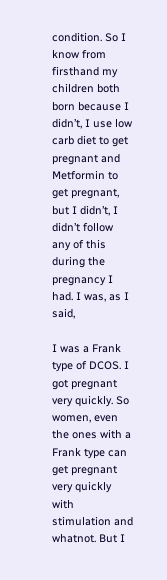condition. So I know from firsthand my children both born because I didn’t, I use low carb diet to get pregnant and Metformin to get pregnant, but I didn’t, I didn’t follow any of this during the pregnancy I had. I was, as I said,

I was a Frank type of DCOS. I got pregnant very quickly. So women, even the ones with a Frank type can get pregnant very quickly with stimulation and whatnot. But I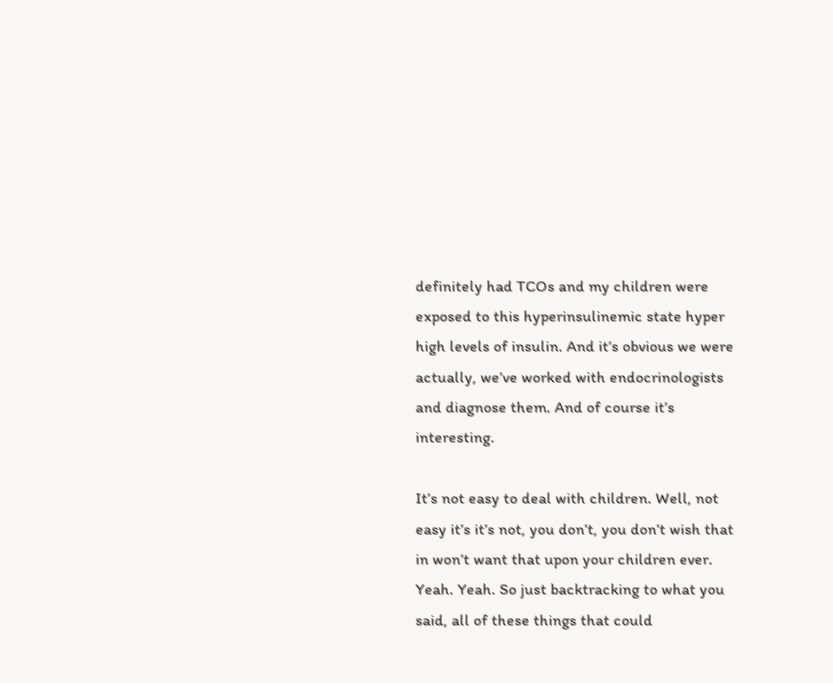definitely had TCOs and my children were exposed to this hyperinsulinemic state hyper high levels of insulin. And it’s obvious we were actually, we’ve worked with endocrinologists and diagnose them. And of course it’s interesting.

It’s not easy to deal with children. Well, not easy it’s it’s not, you don’t, you don’t wish that in won’t want that upon your children ever. Yeah. Yeah. So just backtracking to what you said, all of these things that could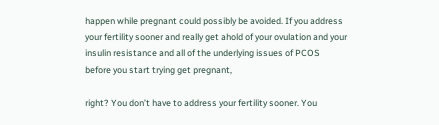happen while pregnant could possibly be avoided. If you address your fertility sooner and really get ahold of your ovulation and your insulin resistance and all of the underlying issues of PCOS before you start trying get pregnant,

right? You don’t have to address your fertility sooner. You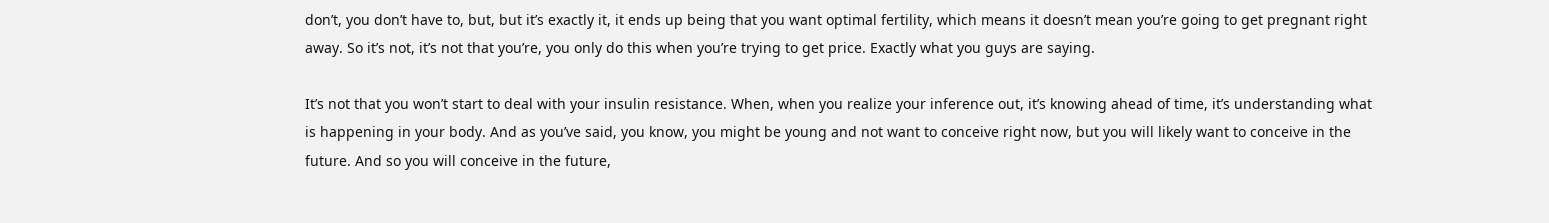don’t, you don’t have to, but, but it’s exactly it, it ends up being that you want optimal fertility, which means it doesn’t mean you’re going to get pregnant right away. So it’s not, it’s not that you’re, you only do this when you’re trying to get price. Exactly what you guys are saying.

It’s not that you won’t start to deal with your insulin resistance. When, when you realize your inference out, it’s knowing ahead of time, it’s understanding what is happening in your body. And as you’ve said, you know, you might be young and not want to conceive right now, but you will likely want to conceive in the future. And so you will conceive in the future,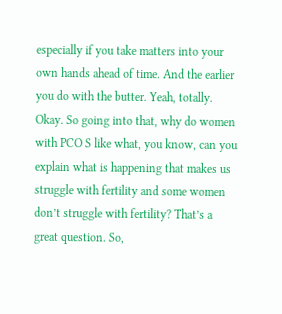especially if you take matters into your own hands ahead of time. And the earlier you do with the butter. Yeah, totally. Okay. So going into that, why do women with PCO S like what, you know, can you explain what is happening that makes us struggle with fertility and some women don’t struggle with fertility? That’s a great question. So,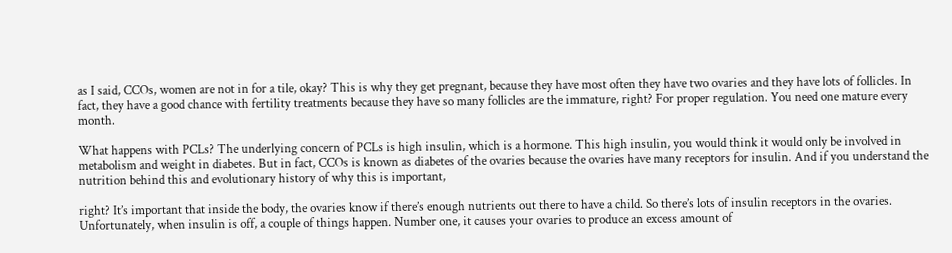as I said, CCOs, women are not in for a tile, okay? This is why they get pregnant, because they have most often they have two ovaries and they have lots of follicles. In fact, they have a good chance with fertility treatments because they have so many follicles are the immature, right? For proper regulation. You need one mature every month.

What happens with PCLs? The underlying concern of PCLs is high insulin, which is a hormone. This high insulin, you would think it would only be involved in metabolism and weight in diabetes. But in fact, CCOs is known as diabetes of the ovaries because the ovaries have many receptors for insulin. And if you understand the nutrition behind this and evolutionary history of why this is important,

right? It’s important that inside the body, the ovaries know if there’s enough nutrients out there to have a child. So there’s lots of insulin receptors in the ovaries. Unfortunately, when insulin is off, a couple of things happen. Number one, it causes your ovaries to produce an excess amount of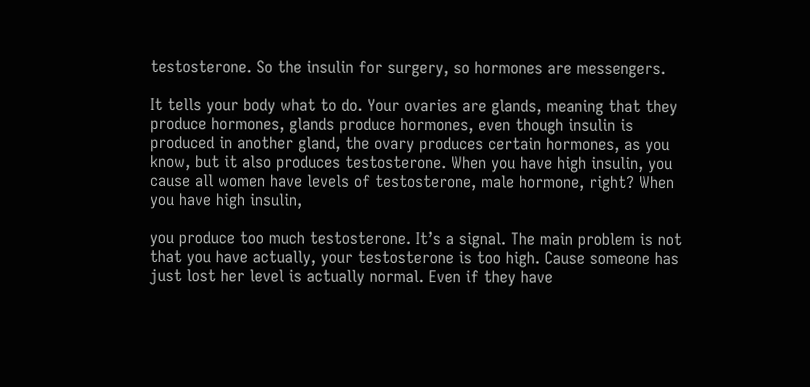testosterone. So the insulin for surgery, so hormones are messengers.

It tells your body what to do. Your ovaries are glands, meaning that they produce hormones, glands produce hormones, even though insulin is produced in another gland, the ovary produces certain hormones, as you know, but it also produces testosterone. When you have high insulin, you cause all women have levels of testosterone, male hormone, right? When you have high insulin,

you produce too much testosterone. It’s a signal. The main problem is not that you have actually, your testosterone is too high. Cause someone has just lost her level is actually normal. Even if they have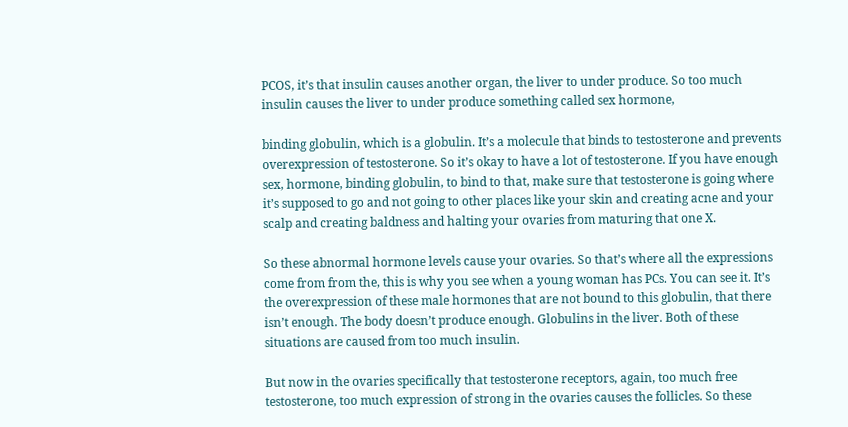PCOS, it’s that insulin causes another organ, the liver to under produce. So too much insulin causes the liver to under produce something called sex hormone,

binding globulin, which is a globulin. It’s a molecule that binds to testosterone and prevents overexpression of testosterone. So it’s okay to have a lot of testosterone. If you have enough sex, hormone, binding globulin, to bind to that, make sure that testosterone is going where it’s supposed to go and not going to other places like your skin and creating acne and your scalp and creating baldness and halting your ovaries from maturing that one X.

So these abnormal hormone levels cause your ovaries. So that’s where all the expressions come from from the, this is why you see when a young woman has PCs. You can see it. It’s the overexpression of these male hormones that are not bound to this globulin, that there isn’t enough. The body doesn’t produce enough. Globulins in the liver. Both of these situations are caused from too much insulin.

But now in the ovaries specifically that testosterone receptors, again, too much free testosterone, too much expression of strong in the ovaries causes the follicles. So these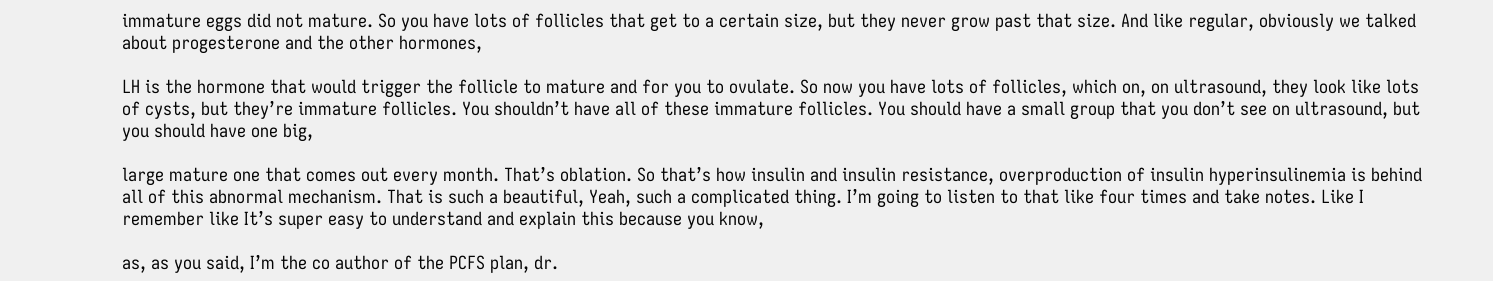immature eggs did not mature. So you have lots of follicles that get to a certain size, but they never grow past that size. And like regular, obviously we talked about progesterone and the other hormones,

LH is the hormone that would trigger the follicle to mature and for you to ovulate. So now you have lots of follicles, which on, on ultrasound, they look like lots of cysts, but they’re immature follicles. You shouldn’t have all of these immature follicles. You should have a small group that you don’t see on ultrasound, but you should have one big,

large mature one that comes out every month. That’s oblation. So that’s how insulin and insulin resistance, overproduction of insulin hyperinsulinemia is behind all of this abnormal mechanism. That is such a beautiful, Yeah, such a complicated thing. I’m going to listen to that like four times and take notes. Like I remember like It’s super easy to understand and explain this because you know,

as, as you said, I’m the co author of the PCFS plan, dr.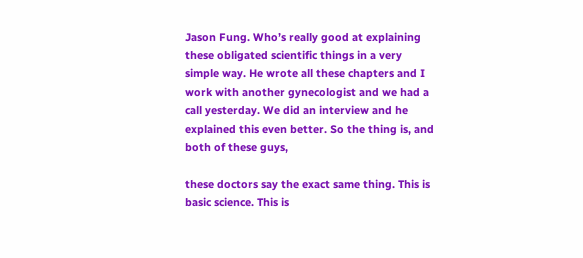Jason Fung. Who’s really good at explaining these obligated scientific things in a very simple way. He wrote all these chapters and I work with another gynecologist and we had a call yesterday. We did an interview and he explained this even better. So the thing is, and both of these guys,

these doctors say the exact same thing. This is basic science. This is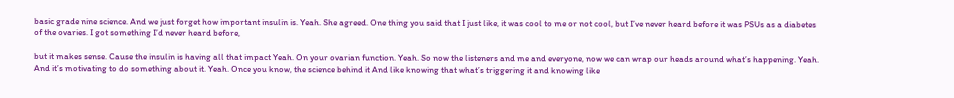basic grade nine science. And we just forget how important insulin is. Yeah. She agreed. One thing you said that I just like, it was cool to me or not cool, but I’ve never heard before it was PSUs as a diabetes of the ovaries. I got something I’d never heard before,

but it makes sense. Cause the insulin is having all that impact Yeah. On your ovarian function. Yeah. So now the listeners and me and everyone, now we can wrap our heads around what’s happening. Yeah. And it’s motivating to do something about it. Yeah. Once you know, the science behind it And like knowing that what’s triggering it and knowing like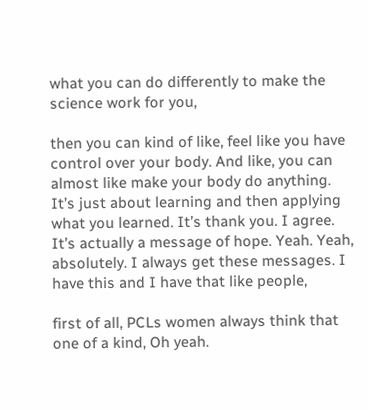what you can do differently to make the science work for you,

then you can kind of like, feel like you have control over your body. And like, you can almost like make your body do anything. It’s just about learning and then applying what you learned. It’s thank you. I agree. It’s actually a message of hope. Yeah. Yeah, absolutely. I always get these messages. I have this and I have that like people,

first of all, PCLs women always think that one of a kind, Oh yeah.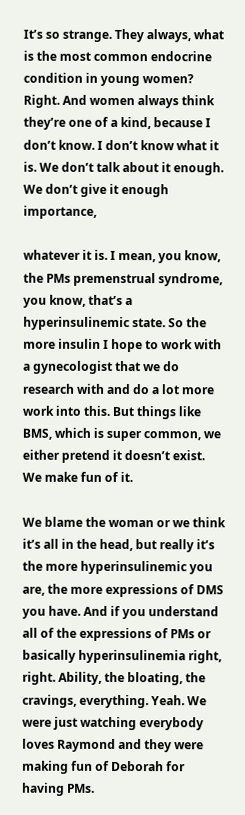It’s so strange. They always, what is the most common endocrine condition in young women? Right. And women always think they’re one of a kind, because I don’t know. I don’t know what it is. We don’t talk about it enough. We don’t give it enough importance,

whatever it is. I mean, you know, the PMs premenstrual syndrome, you know, that’s a hyperinsulinemic state. So the more insulin I hope to work with a gynecologist that we do research with and do a lot more work into this. But things like BMS, which is super common, we either pretend it doesn’t exist. We make fun of it.

We blame the woman or we think it’s all in the head, but really it’s the more hyperinsulinemic you are, the more expressions of DMS you have. And if you understand all of the expressions of PMs or basically hyperinsulinemia right, right. Ability, the bloating, the cravings, everything. Yeah. We were just watching everybody loves Raymond and they were making fun of Deborah for having PMs.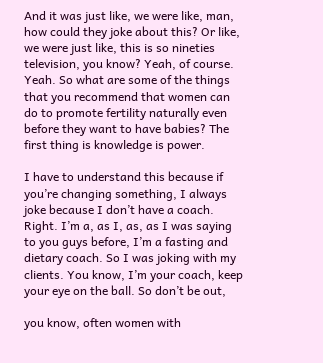And it was just like, we were like, man, how could they joke about this? Or like, we were just like, this is so nineties television, you know? Yeah, of course. Yeah. So what are some of the things that you recommend that women can do to promote fertility naturally even before they want to have babies? The first thing is knowledge is power.

I have to understand this because if you’re changing something, I always joke because I don’t have a coach. Right. I’m a, as I, as, as I was saying to you guys before, I’m a fasting and dietary coach. So I was joking with my clients. You know, I’m your coach, keep your eye on the ball. So don’t be out,

you know, often women with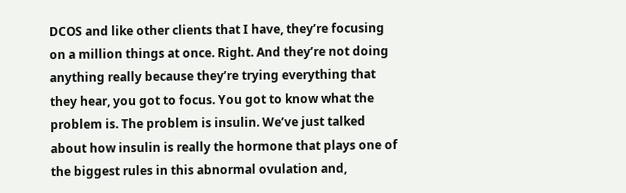DCOS and like other clients that I have, they’re focusing on a million things at once. Right. And they’re not doing anything really because they’re trying everything that they hear, you got to focus. You got to know what the problem is. The problem is insulin. We’ve just talked about how insulin is really the hormone that plays one of the biggest rules in this abnormal ovulation and,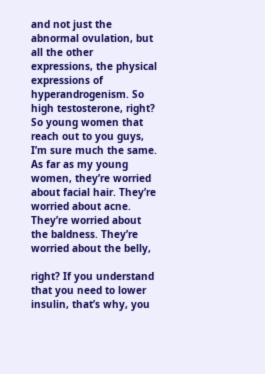and not just the abnormal ovulation, but all the other expressions, the physical expressions of hyperandrogenism. So high testosterone, right? So young women that reach out to you guys, I’m sure much the same. As far as my young women, they’re worried about facial hair. They’re worried about acne. They’re worried about the baldness. They’re worried about the belly,

right? If you understand that you need to lower insulin, that’s why, you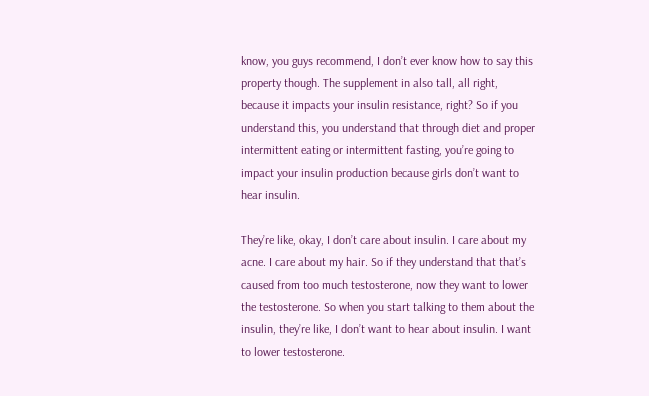know, you guys recommend, I don’t ever know how to say this property though. The supplement in also tall, all right, because it impacts your insulin resistance, right? So if you understand this, you understand that through diet and proper intermittent eating or intermittent fasting, you’re going to impact your insulin production because girls don’t want to hear insulin.

They’re like, okay, I don’t care about insulin. I care about my acne. I care about my hair. So if they understand that that’s caused from too much testosterone, now they want to lower the testosterone. So when you start talking to them about the insulin, they’re like, I don’t want to hear about insulin. I want to lower testosterone.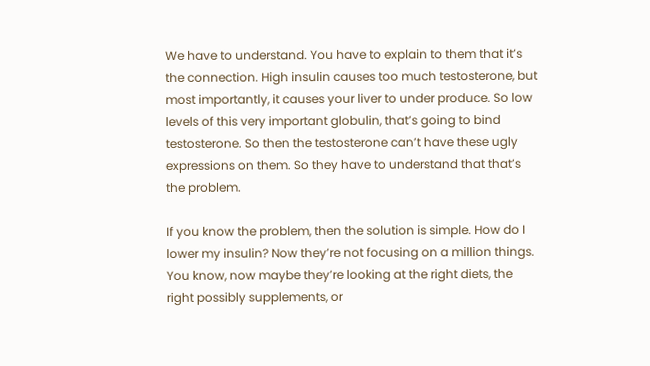We have to understand. You have to explain to them that it’s the connection. High insulin causes too much testosterone, but most importantly, it causes your liver to under produce. So low levels of this very important globulin, that’s going to bind testosterone. So then the testosterone can’t have these ugly expressions on them. So they have to understand that that’s the problem.

If you know the problem, then the solution is simple. How do I lower my insulin? Now they’re not focusing on a million things. You know, now maybe they’re looking at the right diets, the right possibly supplements, or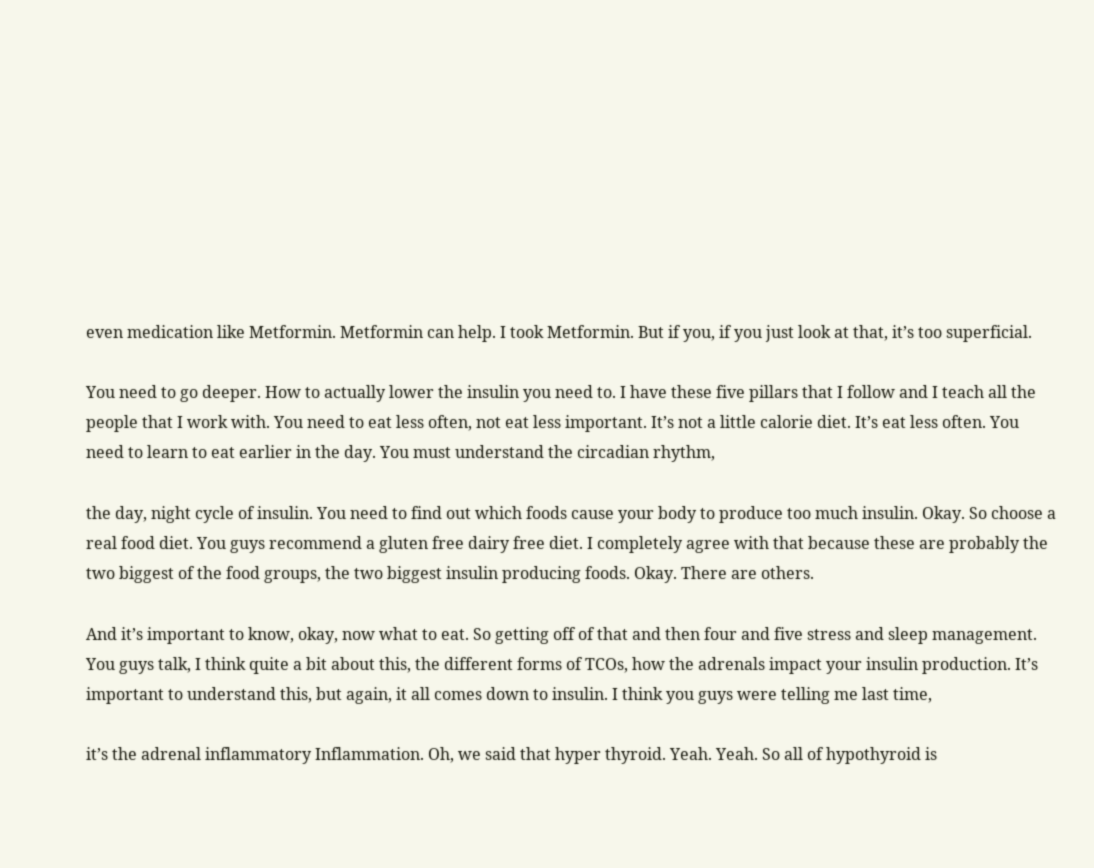even medication like Metformin. Metformin can help. I took Metformin. But if you, if you just look at that, it’s too superficial.

You need to go deeper. How to actually lower the insulin you need to. I have these five pillars that I follow and I teach all the people that I work with. You need to eat less often, not eat less important. It’s not a little calorie diet. It’s eat less often. You need to learn to eat earlier in the day. You must understand the circadian rhythm,

the day, night cycle of insulin. You need to find out which foods cause your body to produce too much insulin. Okay. So choose a real food diet. You guys recommend a gluten free dairy free diet. I completely agree with that because these are probably the two biggest of the food groups, the two biggest insulin producing foods. Okay. There are others.

And it’s important to know, okay, now what to eat. So getting off of that and then four and five stress and sleep management. You guys talk, I think quite a bit about this, the different forms of TCOs, how the adrenals impact your insulin production. It’s important to understand this, but again, it all comes down to insulin. I think you guys were telling me last time,

it’s the adrenal inflammatory Inflammation. Oh, we said that hyper thyroid. Yeah. Yeah. So all of hypothyroid is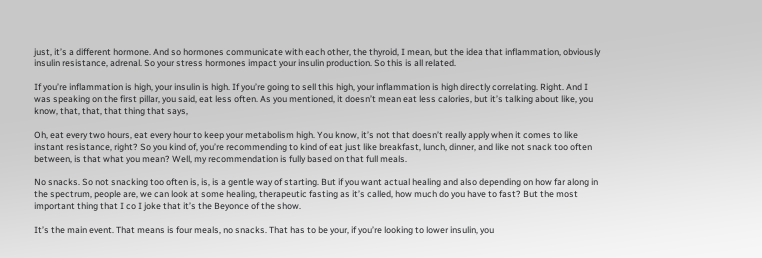just, it’s a different hormone. And so hormones communicate with each other, the thyroid, I mean, but the idea that inflammation, obviously insulin resistance, adrenal. So your stress hormones impact your insulin production. So this is all related.

If you’re inflammation is high, your insulin is high. If you’re going to sell this high, your inflammation is high directly correlating. Right. And I was speaking on the first pillar, you said, eat less often. As you mentioned, it doesn’t mean eat less calories, but it’s talking about like, you know, that, that, that thing that says,

Oh, eat every two hours, eat every hour to keep your metabolism high. You know, it’s not that doesn’t really apply when it comes to like instant resistance, right? So you kind of, you’re recommending to kind of eat just like breakfast, lunch, dinner, and like not snack too often between, is that what you mean? Well, my recommendation is fully based on that full meals.

No snacks. So not snacking too often is, is, is a gentle way of starting. But if you want actual healing and also depending on how far along in the spectrum, people are, we can look at some healing, therapeutic fasting as it’s called, how much do you have to fast? But the most important thing that I co I joke that it’s the Beyonce of the show.

It’s the main event. That means is four meals, no snacks. That has to be your, if you’re looking to lower insulin, you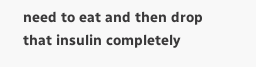need to eat and then drop that insulin completely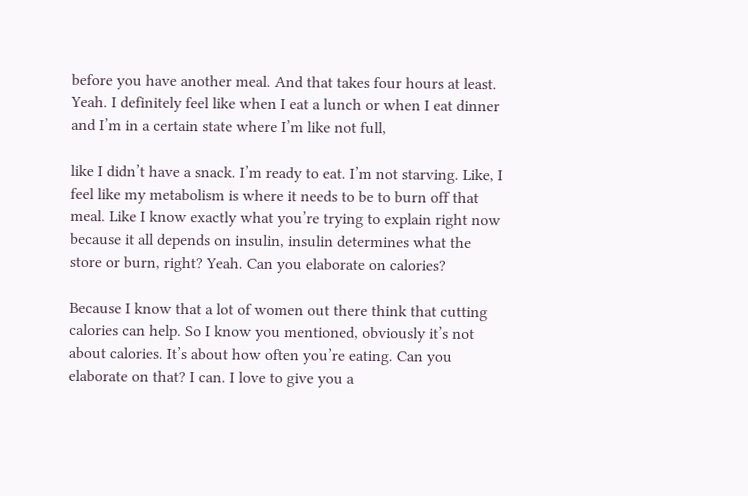before you have another meal. And that takes four hours at least. Yeah. I definitely feel like when I eat a lunch or when I eat dinner and I’m in a certain state where I’m like not full,

like I didn’t have a snack. I’m ready to eat. I’m not starving. Like, I feel like my metabolism is where it needs to be to burn off that meal. Like I know exactly what you’re trying to explain right now because it all depends on insulin, insulin determines what the store or burn, right? Yeah. Can you elaborate on calories?

Because I know that a lot of women out there think that cutting calories can help. So I know you mentioned, obviously it’s not about calories. It’s about how often you’re eating. Can you elaborate on that? I can. I love to give you a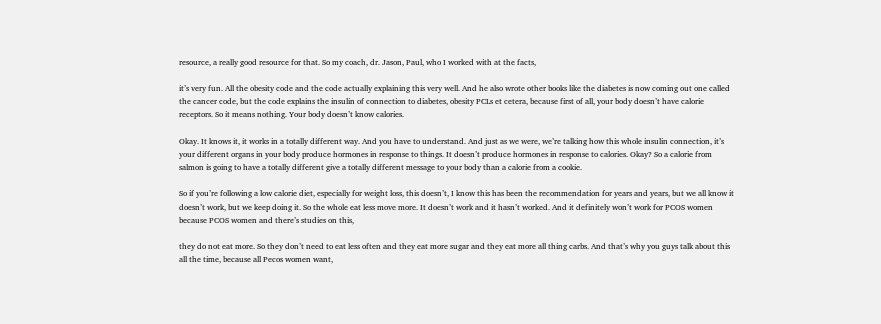resource, a really good resource for that. So my coach, dr. Jason, Paul, who I worked with at the facts,

it’s very fun. All the obesity code and the code actually explaining this very well. And he also wrote other books like the diabetes is now coming out one called the cancer code, but the code explains the insulin of connection to diabetes, obesity PCLs et cetera, because first of all, your body doesn’t have calorie receptors. So it means nothing. Your body doesn’t know calories.

Okay. It knows it, it works in a totally different way. And you have to understand. And just as we were, we’re talking how this whole insulin connection, it’s your different organs in your body produce hormones in response to things. It doesn’t produce hormones in response to calories. Okay? So a calorie from salmon is going to have a totally different give a totally different message to your body than a calorie from a cookie.

So if you’re following a low calorie diet, especially for weight loss, this doesn’t, I know this has been the recommendation for years and years, but we all know it doesn’t work, but we keep doing it. So the whole eat less move more. It doesn’t work and it hasn’t worked. And it definitely won’t work for PCOS women because PCOS women and there’s studies on this,

they do not eat more. So they don’t need to eat less often and they eat more sugar and they eat more all thing carbs. And that’s why you guys talk about this all the time, because all Pecos women want,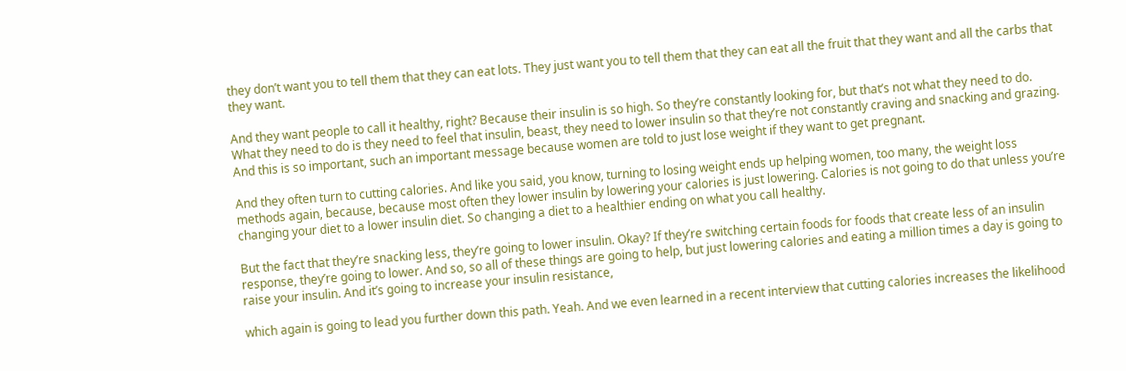they don’t want you to tell them that they can eat lots. They just want you to tell them that they can eat all the fruit that they want and all the carbs that they want.

And they want people to call it healthy, right? Because their insulin is so high. So they’re constantly looking for, but that’s not what they need to do. What they need to do is they need to feel that insulin, beast, they need to lower insulin so that they’re not constantly craving and snacking and grazing. And this is so important, such an important message because women are told to just lose weight if they want to get pregnant.

And they often turn to cutting calories. And like you said, you know, turning to losing weight ends up helping women, too many, the weight loss methods again, because, because most often they lower insulin by lowering your calories is just lowering. Calories is not going to do that unless you’re changing your diet to a lower insulin diet. So changing a diet to a healthier ending on what you call healthy.

But the fact that they’re snacking less, they’re going to lower insulin. Okay? If they’re switching certain foods for foods that create less of an insulin response, they’re going to lower. And so, so all of these things are going to help, but just lowering calories and eating a million times a day is going to raise your insulin. And it’s going to increase your insulin resistance,

which again is going to lead you further down this path. Yeah. And we even learned in a recent interview that cutting calories increases the likelihood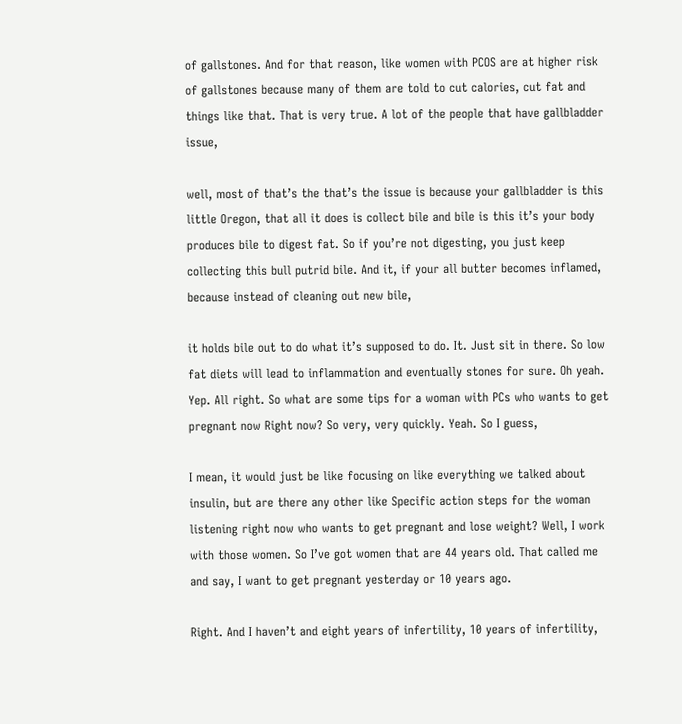of gallstones. And for that reason, like women with PCOS are at higher risk of gallstones because many of them are told to cut calories, cut fat and things like that. That is very true. A lot of the people that have gallbladder issue,

well, most of that’s the that’s the issue is because your gallbladder is this little Oregon, that all it does is collect bile and bile is this it’s your body produces bile to digest fat. So if you’re not digesting, you just keep collecting this bull putrid bile. And it, if your all butter becomes inflamed, because instead of cleaning out new bile,

it holds bile out to do what it’s supposed to do. It. Just sit in there. So low fat diets will lead to inflammation and eventually stones for sure. Oh yeah. Yep. All right. So what are some tips for a woman with PCs who wants to get pregnant now Right now? So very, very quickly. Yeah. So I guess,

I mean, it would just be like focusing on like everything we talked about insulin, but are there any other like Specific action steps for the woman listening right now who wants to get pregnant and lose weight? Well, I work with those women. So I’ve got women that are 44 years old. That called me and say, I want to get pregnant yesterday or 10 years ago.

Right. And I haven’t and eight years of infertility, 10 years of infertility,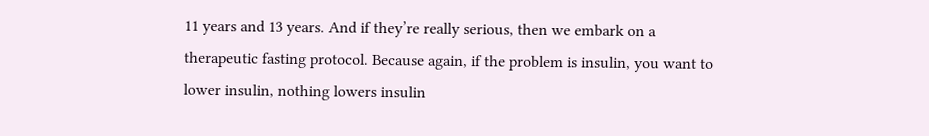11 years and 13 years. And if they’re really serious, then we embark on a therapeutic fasting protocol. Because again, if the problem is insulin, you want to lower insulin, nothing lowers insulin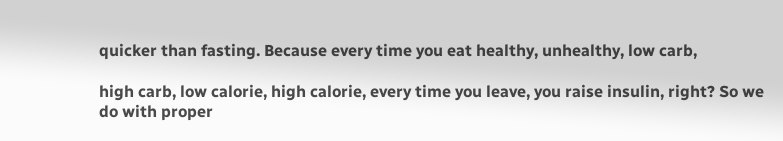quicker than fasting. Because every time you eat healthy, unhealthy, low carb,

high carb, low calorie, high calorie, every time you leave, you raise insulin, right? So we do with proper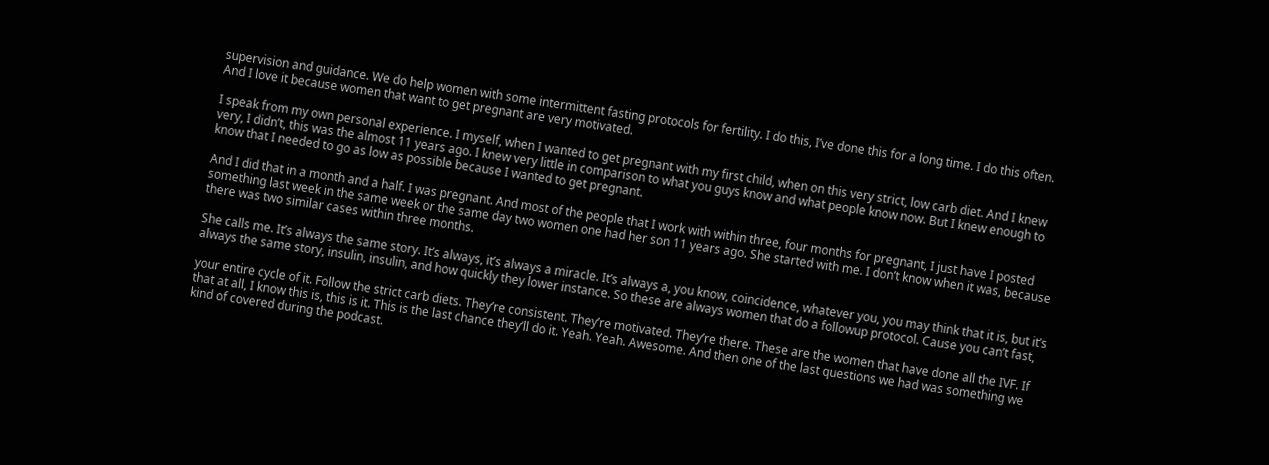supervision and guidance. We do help women with some intermittent fasting protocols for fertility. I do this, I’ve done this for a long time. I do this often. And I love it because women that want to get pregnant are very motivated.

I speak from my own personal experience. I myself, when I wanted to get pregnant with my first child, when on this very strict, low carb diet. And I knew very, I didn’t, this was the almost 11 years ago. I knew very little in comparison to what you guys know and what people know now. But I knew enough to know that I needed to go as low as possible because I wanted to get pregnant.

And I did that in a month and a half. I was pregnant. And most of the people that I work with within three, four months for pregnant, I just have I posted something last week in the same week or the same day two women one had her son 11 years ago. She started with me. I don’t know when it was, because there was two similar cases within three months.

She calls me. It’s always the same story. It’s always, it’s always a miracle. It’s always a, you know, coincidence, whatever you, you may think that it is, but it’s always the same story, insulin, insulin, and how quickly they lower instance. So these are always women that do a followup protocol. Cause you can’t fast,

your entire cycle of it. Follow the strict carb diets. They’re consistent. They’re motivated. They’re there. These are the women that have done all the IVF. If that at all, I know this is, this is it. This is the last chance they’ll do it. Yeah. Yeah. Awesome. And then one of the last questions we had was something we kind of covered during the podcast.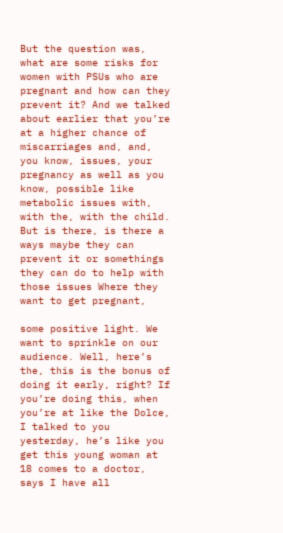But the question was, what are some risks for women with PSUs who are pregnant and how can they prevent it? And we talked about earlier that you’re at a higher chance of miscarriages and, and, you know, issues, your pregnancy as well as you know, possible like metabolic issues with, with the, with the child. But is there, is there a ways maybe they can prevent it or somethings they can do to help with those issues Where they want to get pregnant,

some positive light. We want to sprinkle on our audience. Well, here’s the, this is the bonus of doing it early, right? If you’re doing this, when you’re at like the Dolce, I talked to you yesterday, he’s like you get this young woman at 18 comes to a doctor, says I have all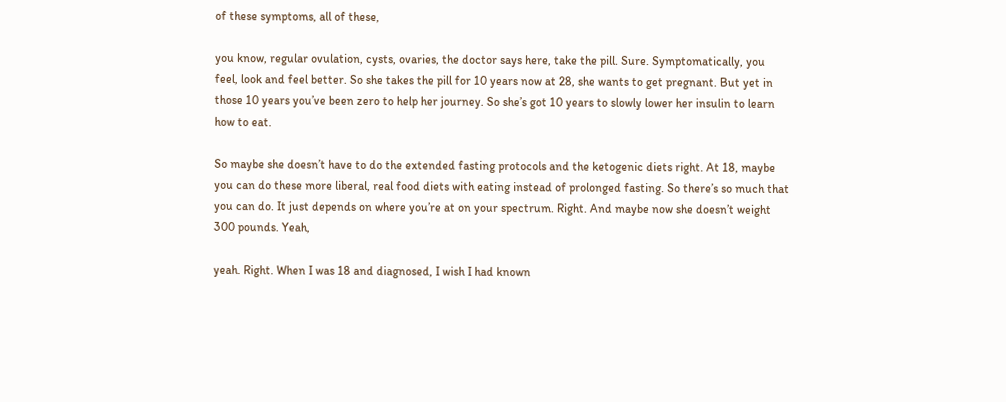of these symptoms, all of these,

you know, regular ovulation, cysts, ovaries, the doctor says here, take the pill. Sure. Symptomatically, you feel, look and feel better. So she takes the pill for 10 years now at 28, she wants to get pregnant. But yet in those 10 years you’ve been zero to help her journey. So she’s got 10 years to slowly lower her insulin to learn how to eat.

So maybe she doesn’t have to do the extended fasting protocols and the ketogenic diets right. At 18, maybe you can do these more liberal, real food diets with eating instead of prolonged fasting. So there’s so much that you can do. It just depends on where you’re at on your spectrum. Right. And maybe now she doesn’t weight 300 pounds. Yeah,

yeah. Right. When I was 18 and diagnosed, I wish I had known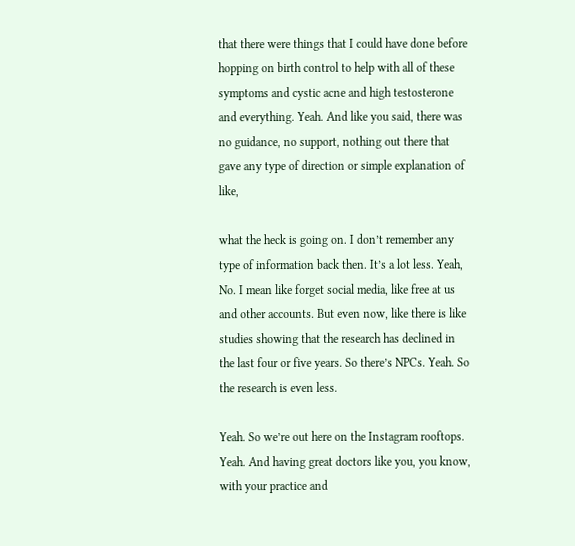that there were things that I could have done before hopping on birth control to help with all of these symptoms and cystic acne and high testosterone and everything. Yeah. And like you said, there was no guidance, no support, nothing out there that gave any type of direction or simple explanation of like,

what the heck is going on. I don’t remember any type of information back then. It’s a lot less. Yeah, No. I mean like forget social media, like free at us and other accounts. But even now, like there is like studies showing that the research has declined in the last four or five years. So there’s NPCs. Yeah. So the research is even less.

Yeah. So we’re out here on the Instagram rooftops. Yeah. And having great doctors like you, you know, with your practice and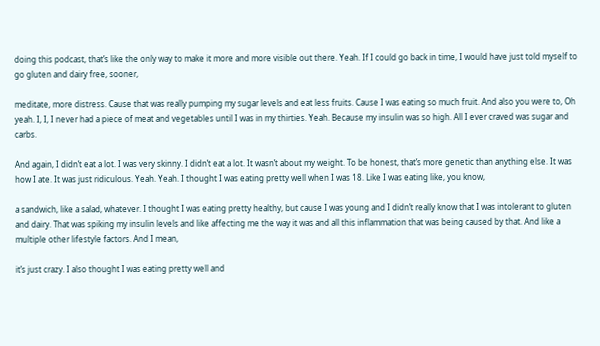doing this podcast, that’s like the only way to make it more and more visible out there. Yeah. If I could go back in time, I would have just told myself to go gluten and dairy free, sooner,

meditate, more distress. Cause that was really pumping my sugar levels and eat less fruits. Cause I was eating so much fruit. And also you were to, Oh yeah. I, I, I never had a piece of meat and vegetables until I was in my thirties. Yeah. Because my insulin was so high. All I ever craved was sugar and carbs.

And again, I didn’t eat a lot. I was very skinny. I didn’t eat a lot. It wasn’t about my weight. To be honest, that’s more genetic than anything else. It was how I ate. It was just ridiculous. Yeah. Yeah. I thought I was eating pretty well when I was 18. Like I was eating like, you know,

a sandwich, like a salad, whatever. I thought I was eating pretty healthy, but cause I was young and I didn’t really know that I was intolerant to gluten and dairy. That was spiking my insulin levels and like affecting me the way it was and all this inflammation that was being caused by that. And like a multiple other lifestyle factors. And I mean,

it’s just crazy. I also thought I was eating pretty well and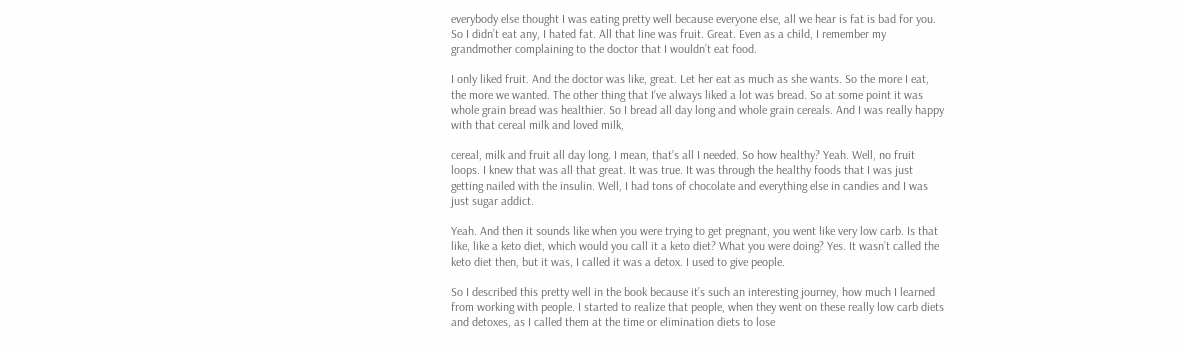everybody else thought I was eating pretty well because everyone else, all we hear is fat is bad for you. So I didn’t eat any, I hated fat. All that line was fruit. Great. Even as a child, I remember my grandmother complaining to the doctor that I wouldn’t eat food.

I only liked fruit. And the doctor was like, great. Let her eat as much as she wants. So the more I eat, the more we wanted. The other thing that I’ve always liked a lot was bread. So at some point it was whole grain bread was healthier. So I bread all day long and whole grain cereals. And I was really happy with that cereal milk and loved milk,

cereal, milk and fruit all day long. I mean, that’s all I needed. So how healthy? Yeah. Well, no fruit loops. I knew that was all that great. It was true. It was through the healthy foods that I was just getting nailed with the insulin. Well, I had tons of chocolate and everything else in candies and I was just sugar addict.

Yeah. And then it sounds like when you were trying to get pregnant, you went like very low carb. Is that like, like a keto diet, which would you call it a keto diet? What you were doing? Yes. It wasn’t called the keto diet then, but it was, I called it was a detox. I used to give people.

So I described this pretty well in the book because it’s such an interesting journey, how much I learned from working with people. I started to realize that people, when they went on these really low carb diets and detoxes, as I called them at the time or elimination diets to lose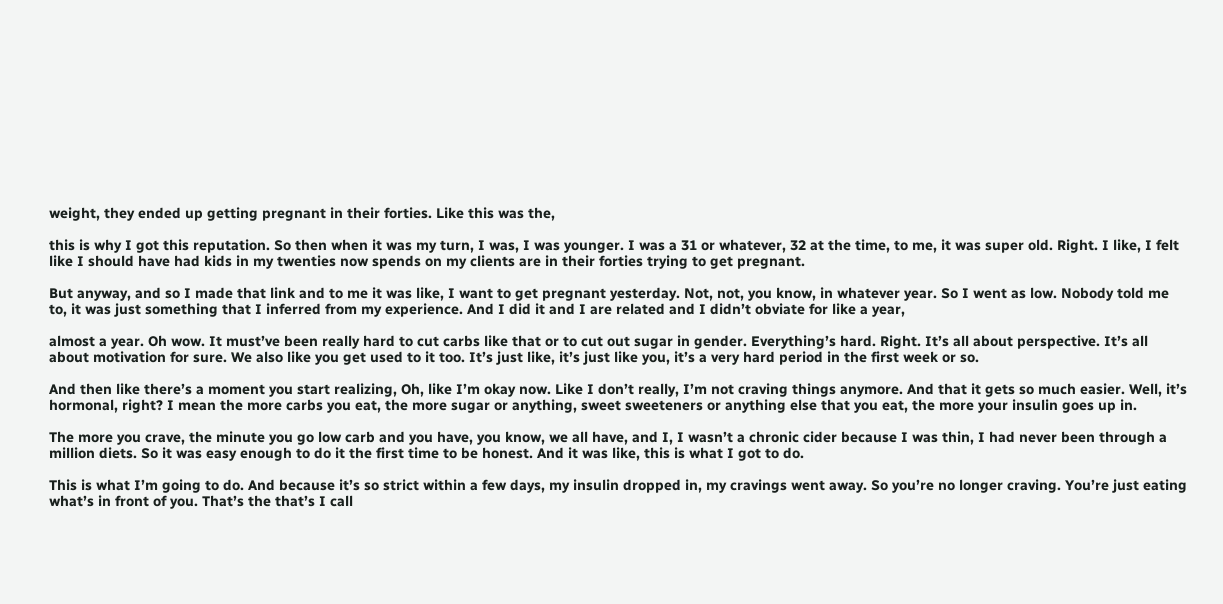weight, they ended up getting pregnant in their forties. Like this was the,

this is why I got this reputation. So then when it was my turn, I was, I was younger. I was a 31 or whatever, 32 at the time, to me, it was super old. Right. I like, I felt like I should have had kids in my twenties now spends on my clients are in their forties trying to get pregnant.

But anyway, and so I made that link and to me it was like, I want to get pregnant yesterday. Not, not, you know, in whatever year. So I went as low. Nobody told me to, it was just something that I inferred from my experience. And I did it and I are related and I didn’t obviate for like a year,

almost a year. Oh wow. It must’ve been really hard to cut carbs like that or to cut out sugar in gender. Everything’s hard. Right. It’s all about perspective. It’s all about motivation for sure. We also like you get used to it too. It’s just like, it’s just like you, it’s a very hard period in the first week or so.

And then like there’s a moment you start realizing, Oh, like I’m okay now. Like I don’t really, I’m not craving things anymore. And that it gets so much easier. Well, it’s hormonal, right? I mean the more carbs you eat, the more sugar or anything, sweet sweeteners or anything else that you eat, the more your insulin goes up in.

The more you crave, the minute you go low carb and you have, you know, we all have, and I, I wasn’t a chronic cider because I was thin, I had never been through a million diets. So it was easy enough to do it the first time to be honest. And it was like, this is what I got to do.

This is what I’m going to do. And because it’s so strict within a few days, my insulin dropped in, my cravings went away. So you’re no longer craving. You’re just eating what’s in front of you. That’s the that’s I call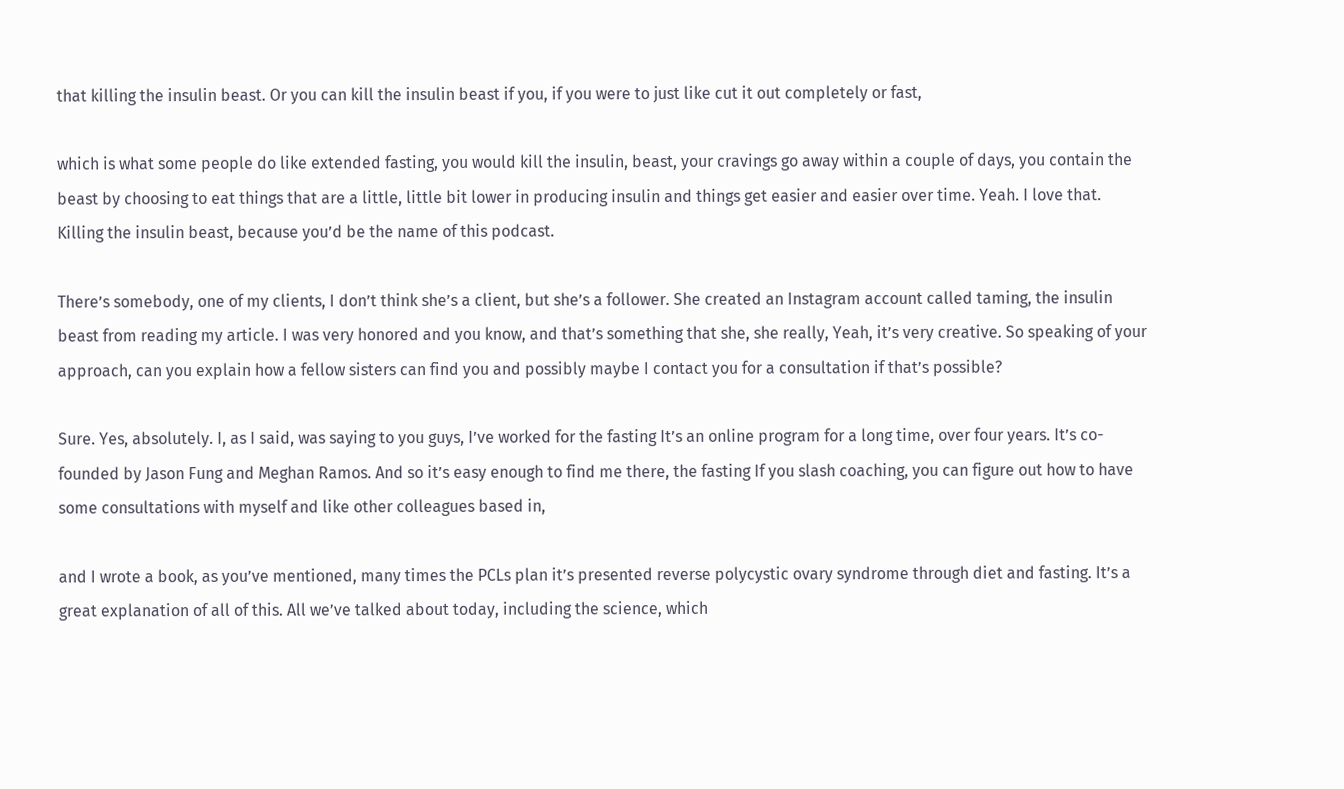that killing the insulin beast. Or you can kill the insulin beast if you, if you were to just like cut it out completely or fast,

which is what some people do like extended fasting, you would kill the insulin, beast, your cravings go away within a couple of days, you contain the beast by choosing to eat things that are a little, little bit lower in producing insulin and things get easier and easier over time. Yeah. I love that. Killing the insulin beast, because you’d be the name of this podcast.

There’s somebody, one of my clients, I don’t think she’s a client, but she’s a follower. She created an Instagram account called taming, the insulin beast from reading my article. I was very honored and you know, and that’s something that she, she really, Yeah, it’s very creative. So speaking of your approach, can you explain how a fellow sisters can find you and possibly maybe I contact you for a consultation if that’s possible?

Sure. Yes, absolutely. I, as I said, was saying to you guys, I’ve worked for the fasting It’s an online program for a long time, over four years. It’s co-founded by Jason Fung and Meghan Ramos. And so it’s easy enough to find me there, the fasting If you slash coaching, you can figure out how to have some consultations with myself and like other colleagues based in,

and I wrote a book, as you’ve mentioned, many times the PCLs plan it’s presented reverse polycystic ovary syndrome through diet and fasting. It’s a great explanation of all of this. All we’ve talked about today, including the science, which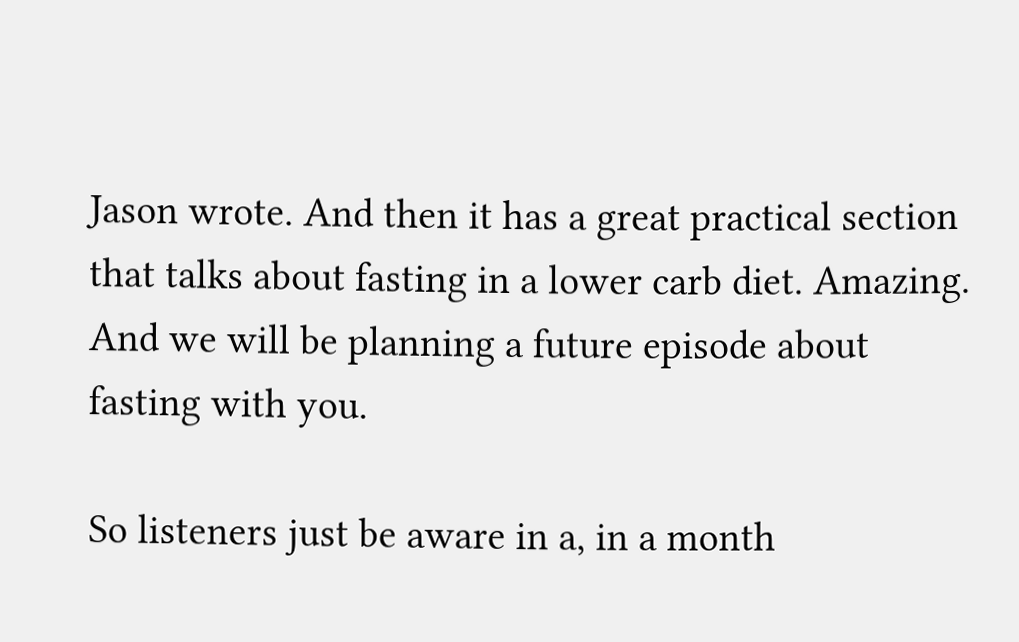Jason wrote. And then it has a great practical section that talks about fasting in a lower carb diet. Amazing. And we will be planning a future episode about fasting with you.

So listeners just be aware in a, in a month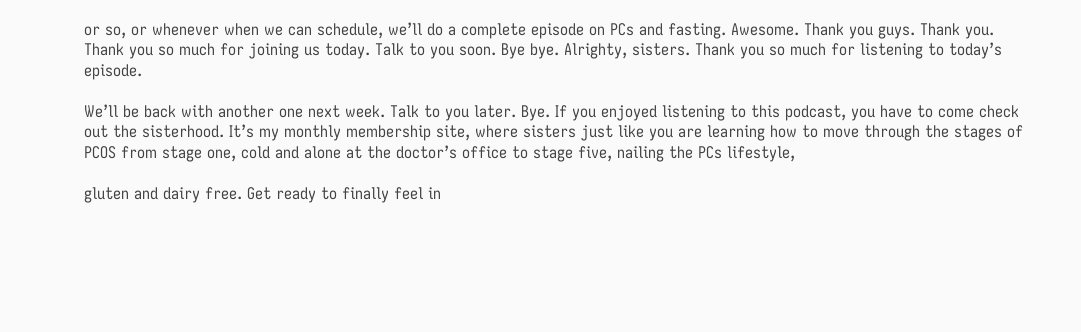or so, or whenever when we can schedule, we’ll do a complete episode on PCs and fasting. Awesome. Thank you guys. Thank you. Thank you so much for joining us today. Talk to you soon. Bye bye. Alrighty, sisters. Thank you so much for listening to today’s episode.

We’ll be back with another one next week. Talk to you later. Bye. If you enjoyed listening to this podcast, you have to come check out the sisterhood. It’s my monthly membership site, where sisters just like you are learning how to move through the stages of PCOS from stage one, cold and alone at the doctor’s office to stage five, nailing the PCs lifestyle,

gluten and dairy free. Get ready to finally feel in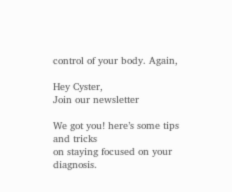control of your body. Again,

Hey Cyster,
Join our newsletter

We got you! here’s some tips and tricks
on staying focused on your diagnosis.